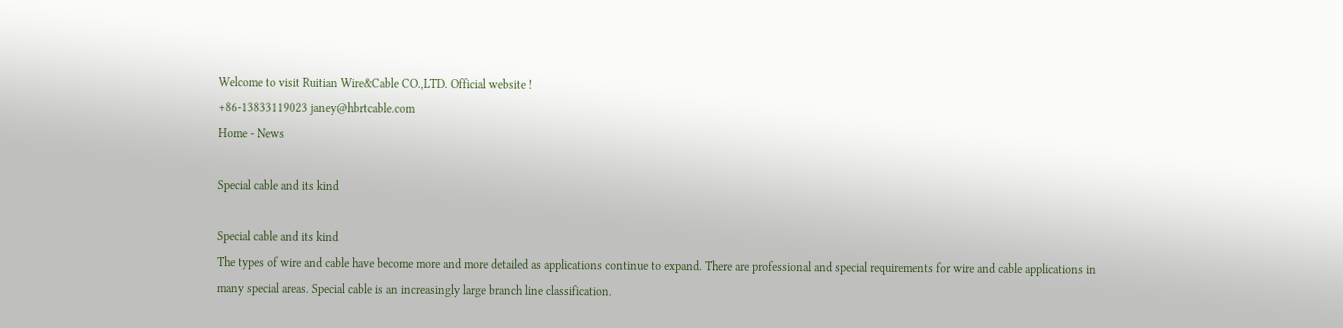Welcome to visit Ruitian Wire&Cable CO.,LTD. Official website !
+86-13833119023 janey@hbrtcable.com
Home - News

Special cable and its kind

Special cable and its kind
The types of wire and cable have become more and more detailed as applications continue to expand. There are professional and special requirements for wire and cable applications in many special areas. Special cable is an increasingly large branch line classification.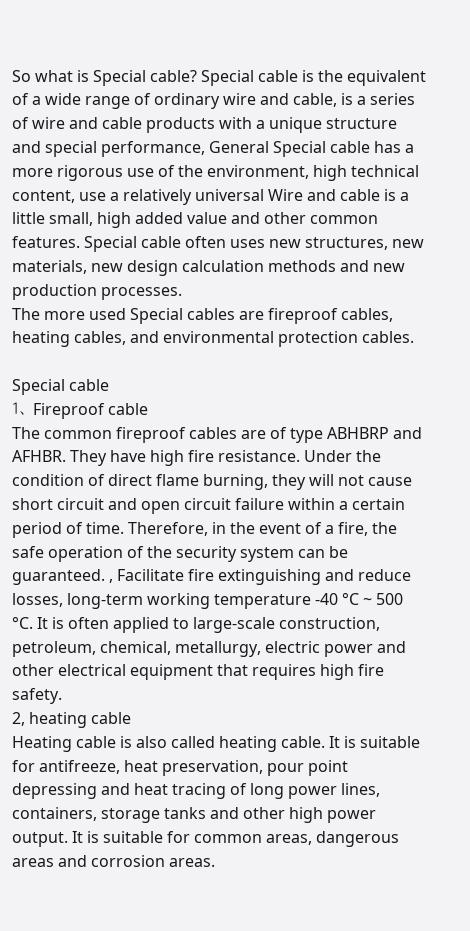So what is Special cable? Special cable is the equivalent of a wide range of ordinary wire and cable, is a series of wire and cable products with a unique structure and special performance, General Special cable has a more rigorous use of the environment, high technical content, use a relatively universal Wire and cable is a little small, high added value and other common features. Special cable often uses new structures, new materials, new design calculation methods and new production processes.
The more used Special cables are fireproof cables, heating cables, and environmental protection cables.

Special cable
1、Fireproof cable
The common fireproof cables are of type ABHBRP and AFHBR. They have high fire resistance. Under the condition of direct flame burning, they will not cause short circuit and open circuit failure within a certain period of time. Therefore, in the event of a fire, the safe operation of the security system can be guaranteed. , Facilitate fire extinguishing and reduce losses, long-term working temperature -40 °C ~ 500 °C. It is often applied to large-scale construction, petroleum, chemical, metallurgy, electric power and other electrical equipment that requires high fire safety.
2, heating cable
Heating cable is also called heating cable. It is suitable for antifreeze, heat preservation, pour point depressing and heat tracing of long power lines, containers, storage tanks and other high power output. It is suitable for common areas, dangerous areas and corrosion areas.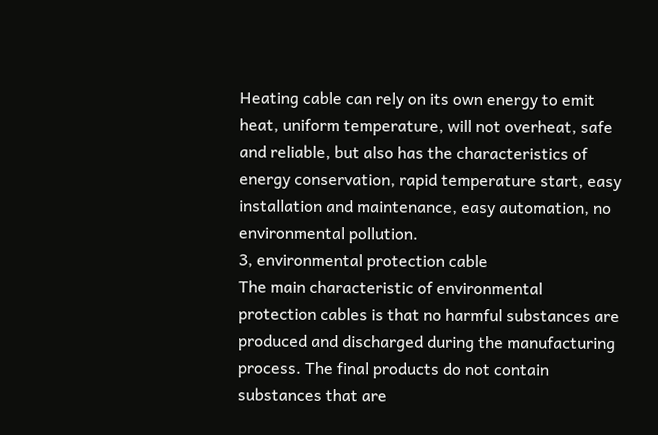Heating cable can rely on its own energy to emit heat, uniform temperature, will not overheat, safe and reliable, but also has the characteristics of energy conservation, rapid temperature start, easy installation and maintenance, easy automation, no environmental pollution.
3, environmental protection cable
The main characteristic of environmental protection cables is that no harmful substances are produced and discharged during the manufacturing process. The final products do not contain substances that are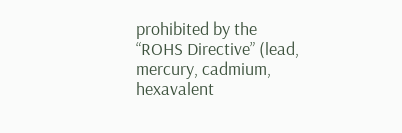prohibited by the “ROHS Directive” (lead, mercury, cadmium, hexavalent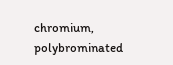chromium, polybrominated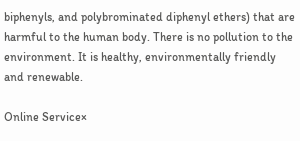biphenyls, and polybrominated diphenyl ethers) that are harmful to the human body. There is no pollution to the environment. It is healthy, environmentally friendly and renewable.

Online Service×